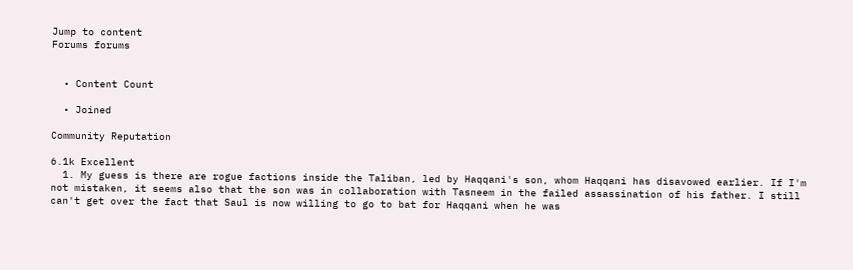Jump to content
Forums forums


  • Content Count

  • Joined

Community Reputation

6.1k Excellent
  1. My guess is there are rogue factions inside the Taliban, led by Haqqani's son, whom Haqqani has disavowed earlier. If I'm not mistaken, it seems also that the son was in collaboration with Tasneem in the failed assassination of his father. I still can't get over the fact that Saul is now willing to go to bat for Haqqani when he was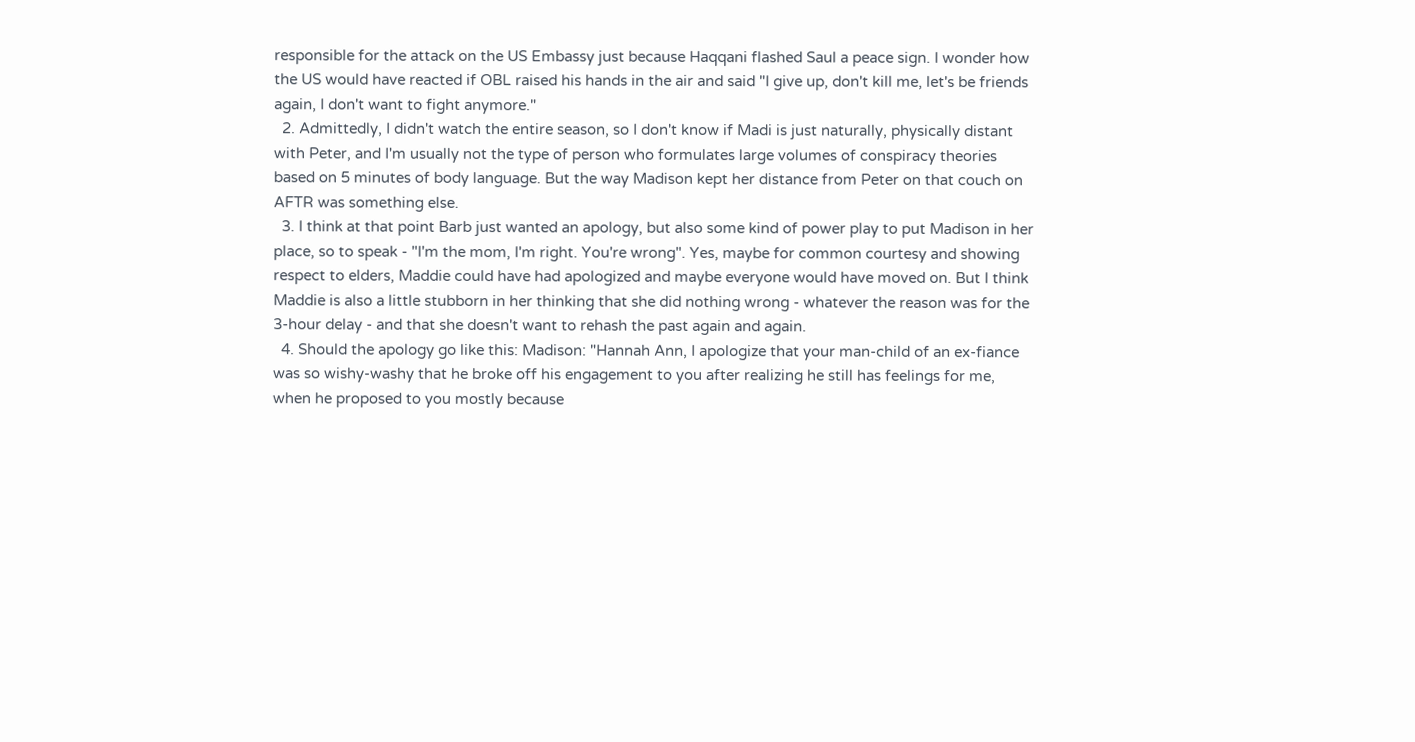responsible for the attack on the US Embassy just because Haqqani flashed Saul a peace sign. I wonder how the US would have reacted if OBL raised his hands in the air and said "I give up, don't kill me, let's be friends again, I don't want to fight anymore."
  2. Admittedly, I didn't watch the entire season, so I don't know if Madi is just naturally, physically distant with Peter, and I'm usually not the type of person who formulates large volumes of conspiracy theories based on 5 minutes of body language. But the way Madison kept her distance from Peter on that couch on AFTR was something else.
  3. I think at that point Barb just wanted an apology, but also some kind of power play to put Madison in her place, so to speak - "I'm the mom, I'm right. You're wrong". Yes, maybe for common courtesy and showing respect to elders, Maddie could have had apologized and maybe everyone would have moved on. But I think Maddie is also a little stubborn in her thinking that she did nothing wrong - whatever the reason was for the 3-hour delay - and that she doesn't want to rehash the past again and again.
  4. Should the apology go like this: Madison: "Hannah Ann, I apologize that your man-child of an ex-fiance was so wishy-washy that he broke off his engagement to you after realizing he still has feelings for me, when he proposed to you mostly because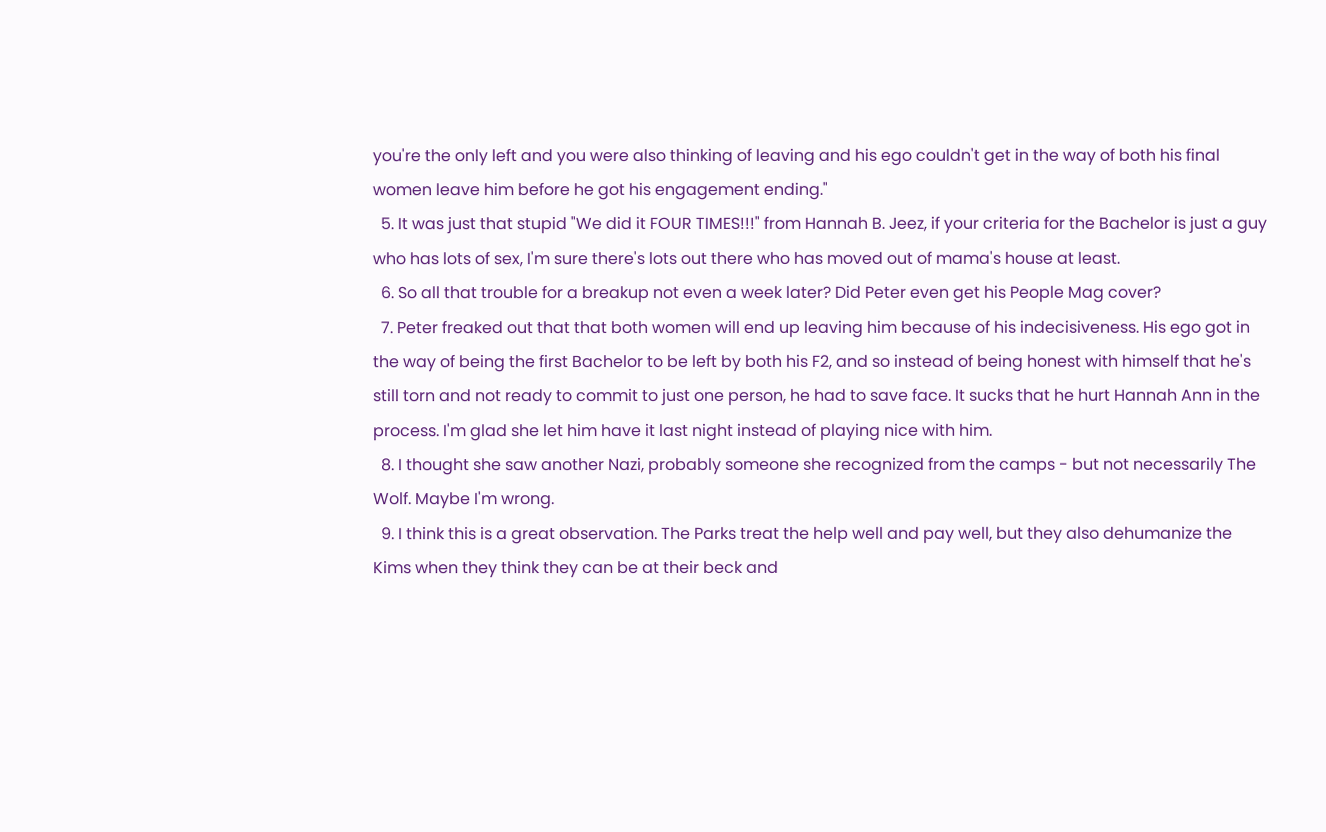you're the only left and you were also thinking of leaving and his ego couldn't get in the way of both his final women leave him before he got his engagement ending."
  5. It was just that stupid "We did it FOUR TIMES!!!" from Hannah B. Jeez, if your criteria for the Bachelor is just a guy who has lots of sex, I'm sure there's lots out there who has moved out of mama's house at least.
  6. So all that trouble for a breakup not even a week later? Did Peter even get his People Mag cover?
  7. Peter freaked out that that both women will end up leaving him because of his indecisiveness. His ego got in the way of being the first Bachelor to be left by both his F2, and so instead of being honest with himself that he's still torn and not ready to commit to just one person, he had to save face. It sucks that he hurt Hannah Ann in the process. I'm glad she let him have it last night instead of playing nice with him.
  8. I thought she saw another Nazi, probably someone she recognized from the camps - but not necessarily The Wolf. Maybe I'm wrong.
  9. I think this is a great observation. The Parks treat the help well and pay well, but they also dehumanize the Kims when they think they can be at their beck and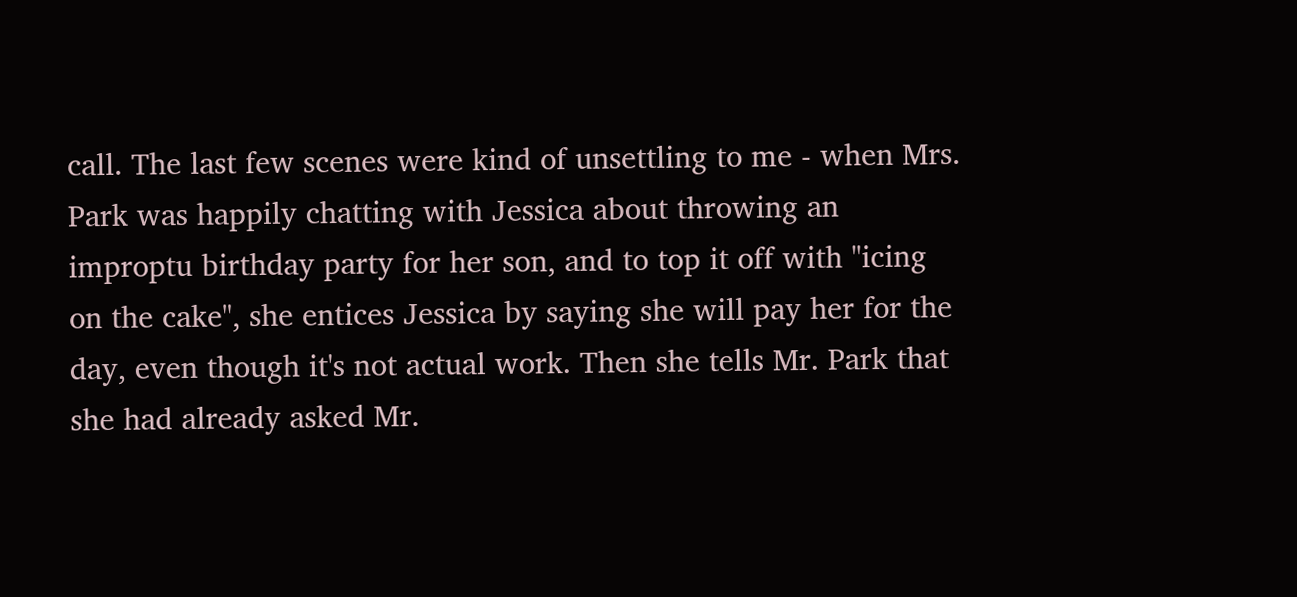call. The last few scenes were kind of unsettling to me - when Mrs. Park was happily chatting with Jessica about throwing an improptu birthday party for her son, and to top it off with "icing on the cake", she entices Jessica by saying she will pay her for the day, even though it's not actual work. Then she tells Mr. Park that she had already asked Mr.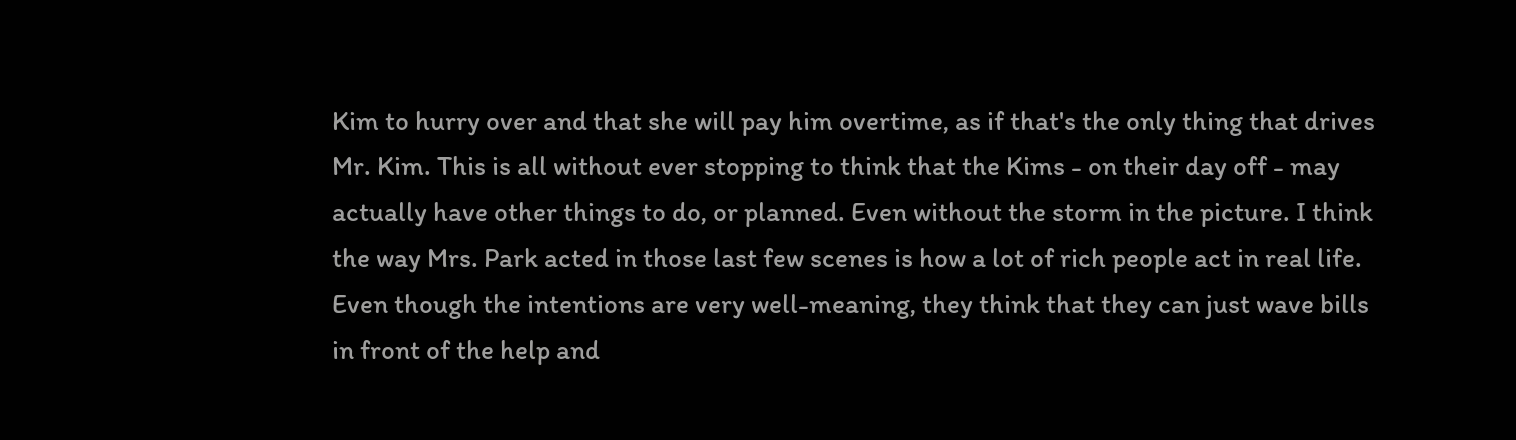Kim to hurry over and that she will pay him overtime, as if that's the only thing that drives Mr. Kim. This is all without ever stopping to think that the Kims - on their day off - may actually have other things to do, or planned. Even without the storm in the picture. I think the way Mrs. Park acted in those last few scenes is how a lot of rich people act in real life. Even though the intentions are very well-meaning, they think that they can just wave bills in front of the help and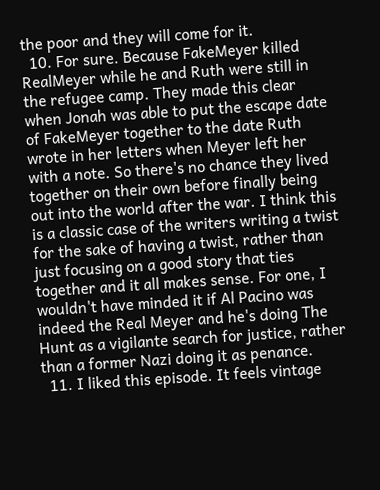the poor and they will come for it.
  10. For sure. Because FakeMeyer killed RealMeyer while he and Ruth were still in the refugee camp. They made this clear when Jonah was able to put the escape date of FakeMeyer together to the date Ruth wrote in her letters when Meyer left her with a note. So there's no chance they lived together on their own before finally being out into the world after the war. I think this is a classic case of the writers writing a twist for the sake of having a twist, rather than just focusing on a good story that ties together and it all makes sense. For one, I wouldn't have minded it if Al Pacino was indeed the Real Meyer and he's doing The Hunt as a vigilante search for justice, rather than a former Nazi doing it as penance.
  11. I liked this episode. It feels vintage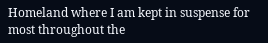Homeland where I am kept in suspense for most throughout the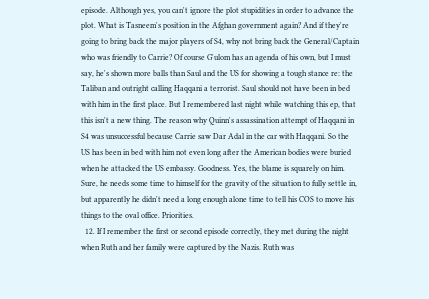episode. Although yes, you can't ignore the plot stupidities in order to advance the plot. What is Tasneem's position in the Afghan government again? And if they're going to bring back the major players of S4, why not bring back the General/Captain who was friendly to Carrie? Of course G'ulom has an agenda of his own, but I must say, he's shown more balls than Saul and the US for showing a tough stance re: the Taliban and outright calling Haqqani a terrorist. Saul should not have been in bed with him in the first place. But I remembered last night while watching this ep, that this isn't a new thing. The reason why Quinn's assassination attempt of Haqqani in S4 was unsuccessful because Carrie saw Dar Adal in the car with Haqqani. So the US has been in bed with him not even long after the American bodies were buried when he attacked the US embassy. Goodness. Yes, the blame is squarely on him. Sure, he needs some time to himself for the gravity of the situation to fully settle in, but apparently he didn't need a long enough alone time to tell his COS to move his things to the oval office. Priorities.
  12. If I remember the first or second episode correctly, they met during the night when Ruth and her family were captured by the Nazis. Ruth was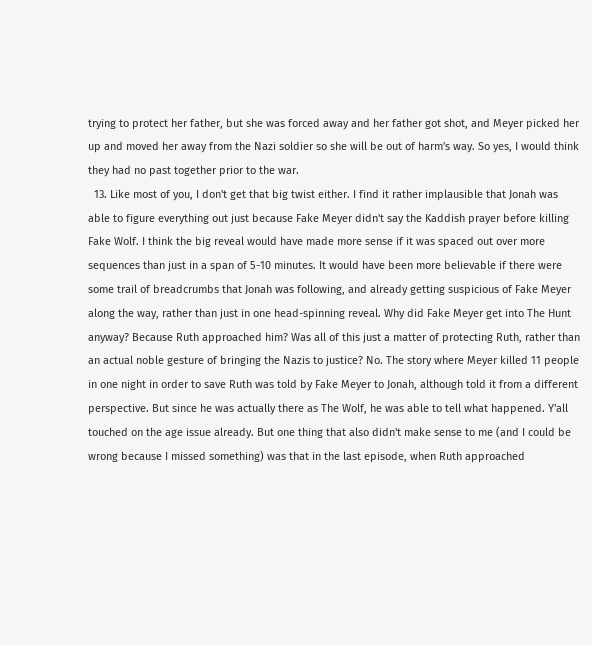trying to protect her father, but she was forced away and her father got shot, and Meyer picked her up and moved her away from the Nazi soldier so she will be out of harm's way. So yes, I would think they had no past together prior to the war.
  13. Like most of you, I don't get that big twist either. I find it rather implausible that Jonah was able to figure everything out just because Fake Meyer didn't say the Kaddish prayer before killing Fake Wolf. I think the big reveal would have made more sense if it was spaced out over more sequences than just in a span of 5-10 minutes. It would have been more believable if there were some trail of breadcrumbs that Jonah was following, and already getting suspicious of Fake Meyer along the way, rather than just in one head-spinning reveal. Why did Fake Meyer get into The Hunt anyway? Because Ruth approached him? Was all of this just a matter of protecting Ruth, rather than an actual noble gesture of bringing the Nazis to justice? No. The story where Meyer killed 11 people in one night in order to save Ruth was told by Fake Meyer to Jonah, although told it from a different perspective. But since he was actually there as The Wolf, he was able to tell what happened. Y'all touched on the age issue already. But one thing that also didn't make sense to me (and I could be wrong because I missed something) was that in the last episode, when Ruth approached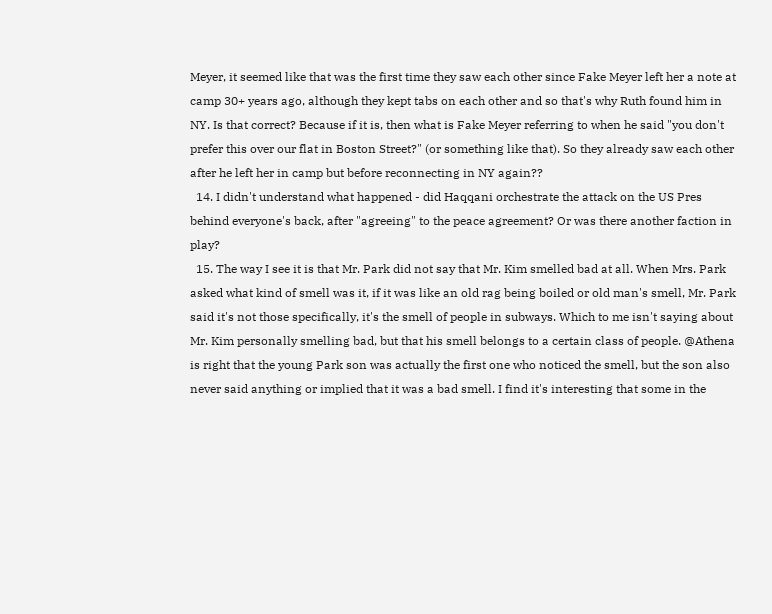Meyer, it seemed like that was the first time they saw each other since Fake Meyer left her a note at camp 30+ years ago, although they kept tabs on each other and so that's why Ruth found him in NY. Is that correct? Because if it is, then what is Fake Meyer referring to when he said "you don't prefer this over our flat in Boston Street?" (or something like that). So they already saw each other after he left her in camp but before reconnecting in NY again??
  14. I didn't understand what happened - did Haqqani orchestrate the attack on the US Pres behind everyone's back, after "agreeing" to the peace agreement? Or was there another faction in play?
  15. The way I see it is that Mr. Park did not say that Mr. Kim smelled bad at all. When Mrs. Park asked what kind of smell was it, if it was like an old rag being boiled or old man's smell, Mr. Park said it's not those specifically, it's the smell of people in subways. Which to me isn't saying about Mr. Kim personally smelling bad, but that his smell belongs to a certain class of people. @Athena is right that the young Park son was actually the first one who noticed the smell, but the son also never said anything or implied that it was a bad smell. I find it's interesting that some in the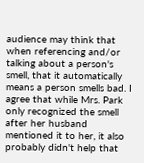audience may think that when referencing and/or talking about a person's smell, that it automatically means a person smells bad. I agree that while Mrs. Park only recognized the smell after her husband mentioned it to her, it also probably didn't help that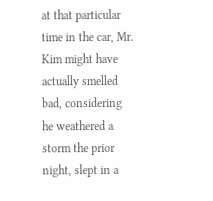at that particular time in the car, Mr. Kim might have actually smelled bad, considering he weathered a storm the prior night, slept in a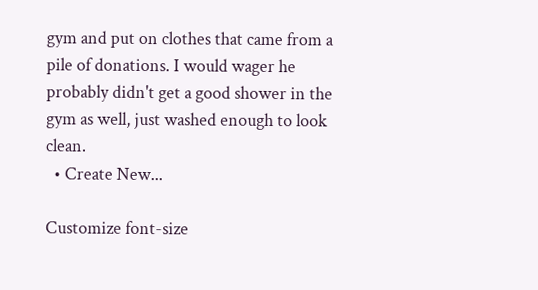gym and put on clothes that came from a pile of donations. I would wager he probably didn't get a good shower in the gym as well, just washed enough to look clean.
  • Create New...

Customize font-size